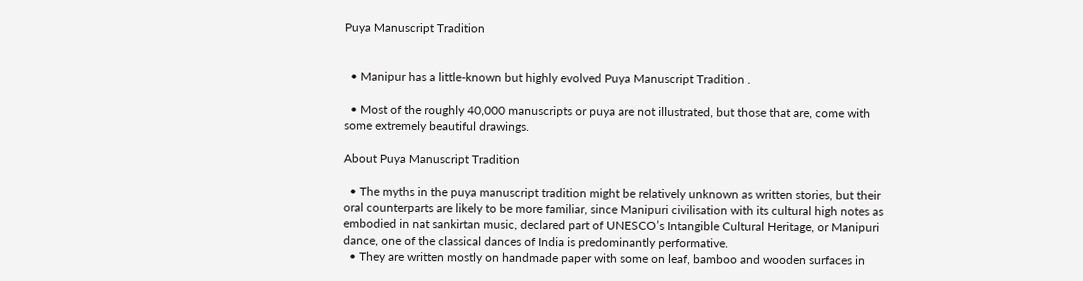Puya Manuscript Tradition


  • Manipur has a little-known but highly evolved Puya Manuscript Tradition .

  • Most of the roughly 40,000 manuscripts or puya are not illustrated, but those that are, come with some extremely beautiful drawings.

About Puya Manuscript Tradition

  • The myths in the puya manuscript tradition might be relatively unknown as written stories, but their oral counterparts are likely to be more familiar, since Manipuri civilisation with its cultural high notes as embodied in nat sankirtan music, declared part of UNESCO’s Intangible Cultural Heritage, or Manipuri dance, one of the classical dances of India is predominantly performative.
  • They are written mostly on handmade paper with some on leaf, bamboo and wooden surfaces in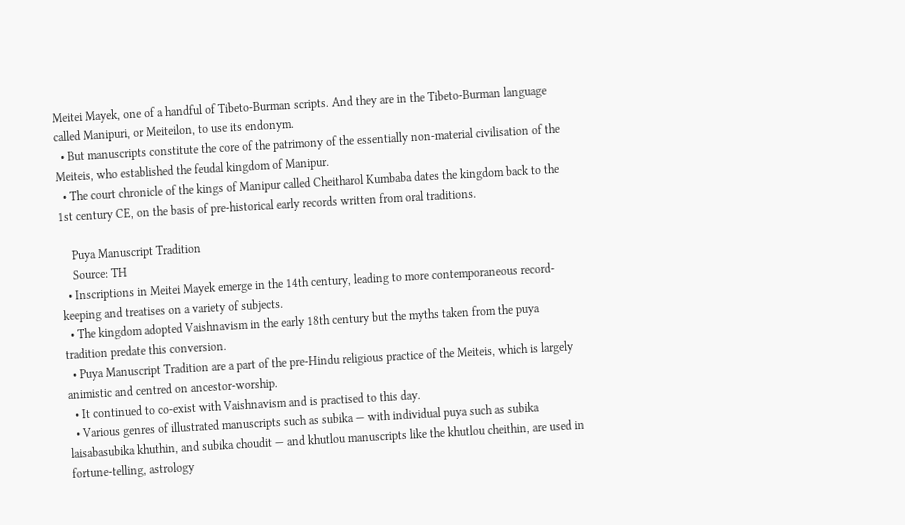Meitei Mayek, one of a handful of Tibeto-Burman scripts. And they are in the Tibeto-Burman language called Manipuri, or Meiteilon, to use its endonym.
  • But manuscripts constitute the core of the patrimony of the essentially non-material civilisation of the Meiteis, who established the feudal kingdom of Manipur.
  • The court chronicle of the kings of Manipur called Cheitharol Kumbaba dates the kingdom back to the 1st century CE, on the basis of pre-historical early records written from oral traditions.

    Puya Manuscript Tradition
    Source: TH
  • Inscriptions in Meitei Mayek emerge in the 14th century, leading to more contemporaneous record-keeping and treatises on a variety of subjects.
  • The kingdom adopted Vaishnavism in the early 18th century but the myths taken from the puya tradition predate this conversion.
  • Puya Manuscript Tradition are a part of the pre-Hindu religious practice of the Meiteis, which is largely animistic and centred on ancestor-worship.
  • It continued to co-exist with Vaishnavism and is practised to this day.
  • Various genres of illustrated manuscripts such as subika — with individual puya such as subika laisabasubika khuthin, and subika choudit — and khutlou manuscripts like the khutlou cheithin, are used in fortune-telling, astrology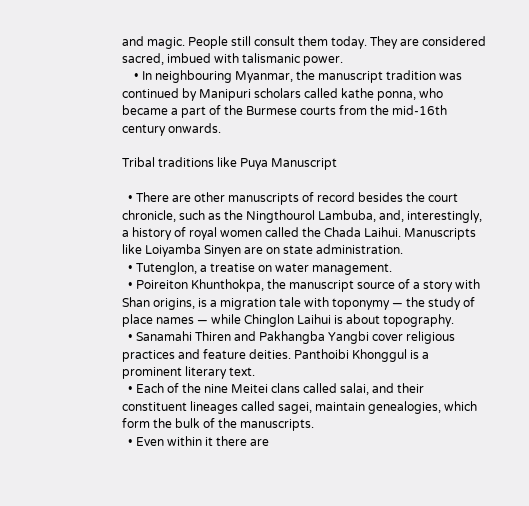and magic. People still consult them today. They are considered sacred, imbued with talismanic power.
    • In neighbouring Myanmar, the manuscript tradition was continued by Manipuri scholars called kathe ponna, who became a part of the Burmese courts from the mid-16th century onwards.

Tribal traditions like Puya Manuscript

  • There are other manuscripts of record besides the court chronicle, such as the Ningthourol Lambuba, and, interestingly, a history of royal women called the Chada Laihui. Manuscripts like Loiyamba Sinyen are on state administration.
  • Tutenglon, a treatise on water management.
  • Poireiton Khunthokpa, the manuscript source of a story with Shan origins, is a migration tale with toponymy — the study of place names — while Chinglon Laihui is about topography.
  • Sanamahi Thiren and Pakhangba Yangbi cover religious practices and feature deities. Panthoibi Khonggul is a prominent literary text.
  • Each of the nine Meitei clans called salai, and their constituent lineages called sagei, maintain genealogies, which form the bulk of the manuscripts.
  • Even within it there are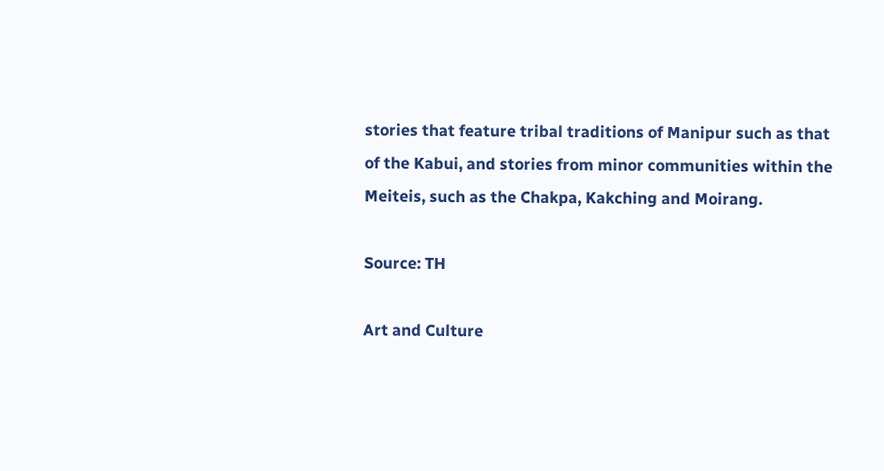stories that feature tribal traditions of Manipur such as that of the Kabui, and stories from minor communities within the Meiteis, such as the Chakpa, Kakching and Moirang.

Source: TH

Art and Culture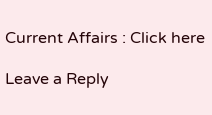Current Affairs : Click here

Leave a Reply